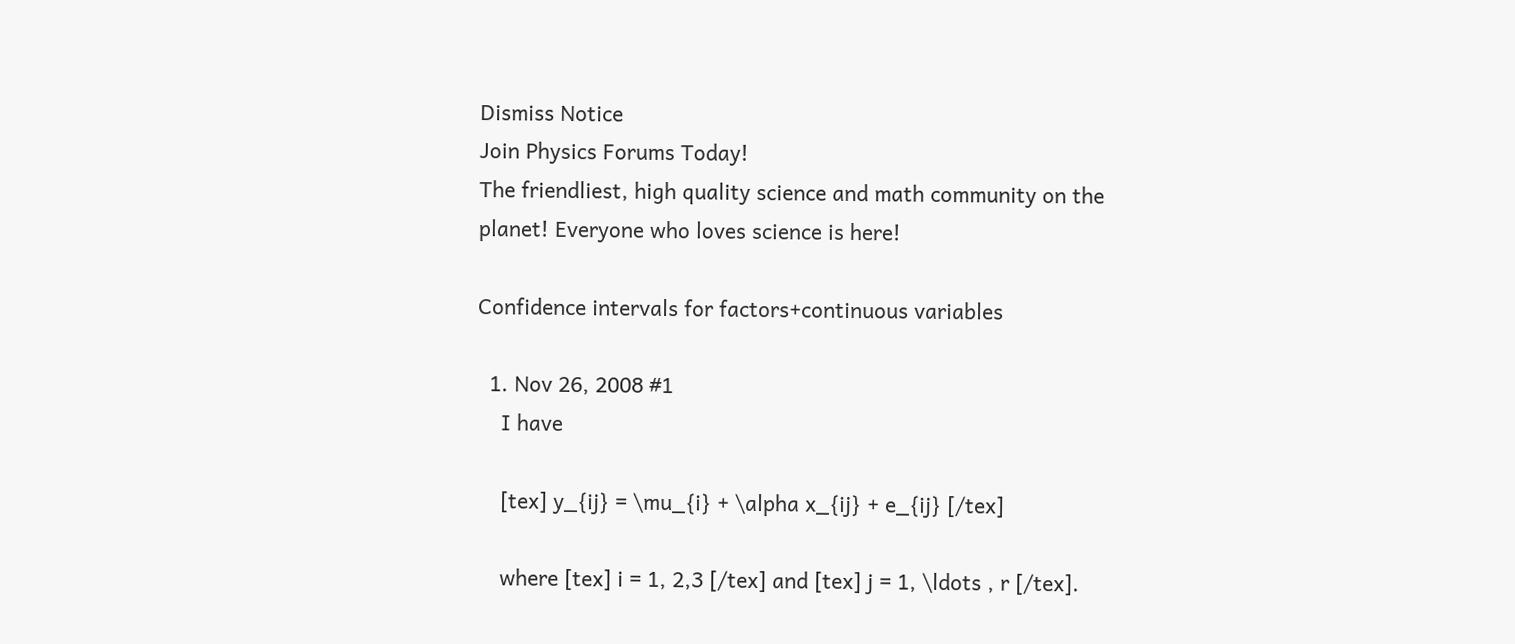Dismiss Notice
Join Physics Forums Today!
The friendliest, high quality science and math community on the planet! Everyone who loves science is here!

Confidence intervals for factors+continuous variables

  1. Nov 26, 2008 #1
    I have

    [tex] y_{ij} = \mu_{i} + \alpha x_{ij} + e_{ij} [/tex]

    where [tex] i = 1, 2,3 [/tex] and [tex] j = 1, \ldots , r [/tex].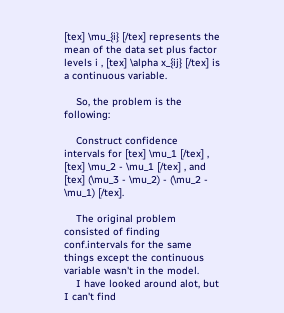[tex] \mu_{i} [/tex] represents the mean of the data set plus factor levels i , [tex] \alpha x_{ij} [/tex] is a continuous variable.

    So, the problem is the following:

    Construct confidence intervals for [tex] \mu_1 [/tex] , [tex] \mu_2 - \mu_1 [/tex] , and [tex] (\mu_3 - \mu_2) - (\mu_2 - \mu_1) [/tex].

    The original problem consisted of finding conf.intervals for the same things except the continuous variable wasn't in the model.
    I have looked around alot, but I can't find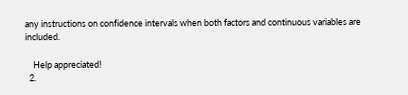any instructions on confidence intervals when both factors and continuous variables are included.

    Help appreciated!
  2.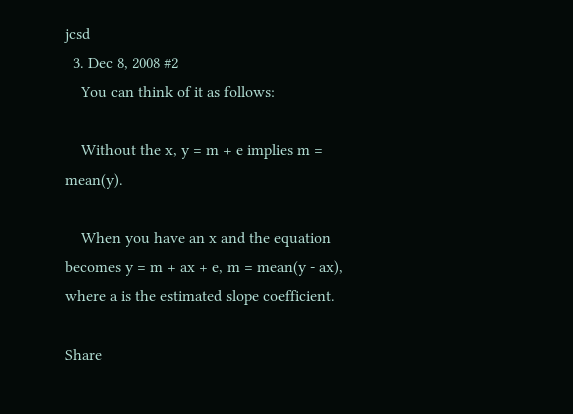jcsd
  3. Dec 8, 2008 #2
    You can think of it as follows:

    Without the x, y = m + e implies m = mean(y).

    When you have an x and the equation becomes y = m + ax + e, m = mean(y - ax), where a is the estimated slope coefficient.

Share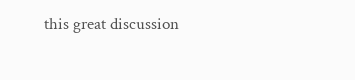this great discussion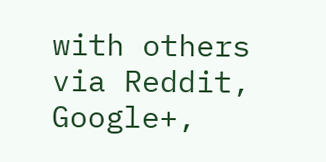with others via Reddit, Google+,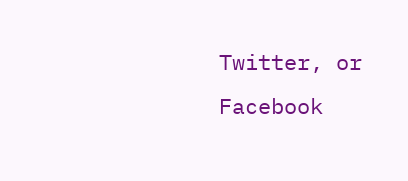Twitter, or Facebook